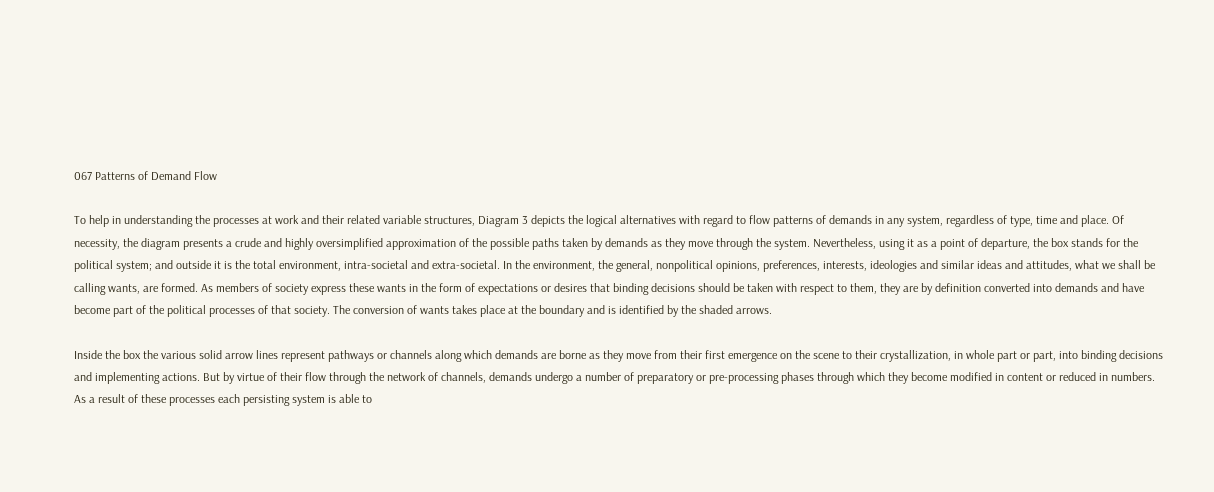067 Patterns of Demand Flow

To help in understanding the processes at work and their related variable structures, Diagram 3 depicts the logical alternatives with regard to flow patterns of demands in any system, regardless of type, time and place. Of necessity, the diagram presents a crude and highly oversimplified approximation of the possible paths taken by demands as they move through the system. Nevertheless, using it as a point of departure, the box stands for the political system; and outside it is the total environment, intra-societal and extra-societal. In the environment, the general, nonpolitical opinions, preferences, interests, ideologies and similar ideas and attitudes, what we shall be calling wants, are formed. As members of society express these wants in the form of expectations or desires that binding decisions should be taken with respect to them, they are by definition converted into demands and have become part of the political processes of that society. The conversion of wants takes place at the boundary and is identified by the shaded arrows.

Inside the box the various solid arrow lines represent pathways or channels along which demands are borne as they move from their first emergence on the scene to their crystallization, in whole part or part, into binding decisions and implementing actions. But by virtue of their flow through the network of channels, demands undergo a number of preparatory or pre-processing phases through which they become modified in content or reduced in numbers. As a result of these processes each persisting system is able to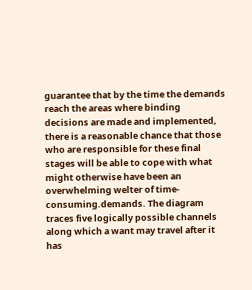guarantee that by the time the demands reach the areas where binding decisions are made and implemented, there is a reasonable chance that those who are responsible for these final stages will be able to cope with what might otherwise have been an overwhelming welter of time-consuming.demands. The diagram traces five logically possible channels along which a want may travel after it has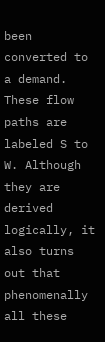been converted to a demand. These flow paths are labeled S to W. Although they are derived logically, it also turns out that phenomenally all these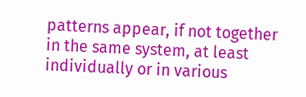patterns appear, if not together in the same system, at least individually or in various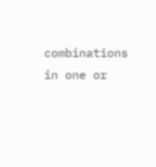combinations in one or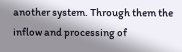another system. Through them the inflow and processing of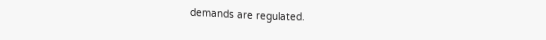demands are regulated.